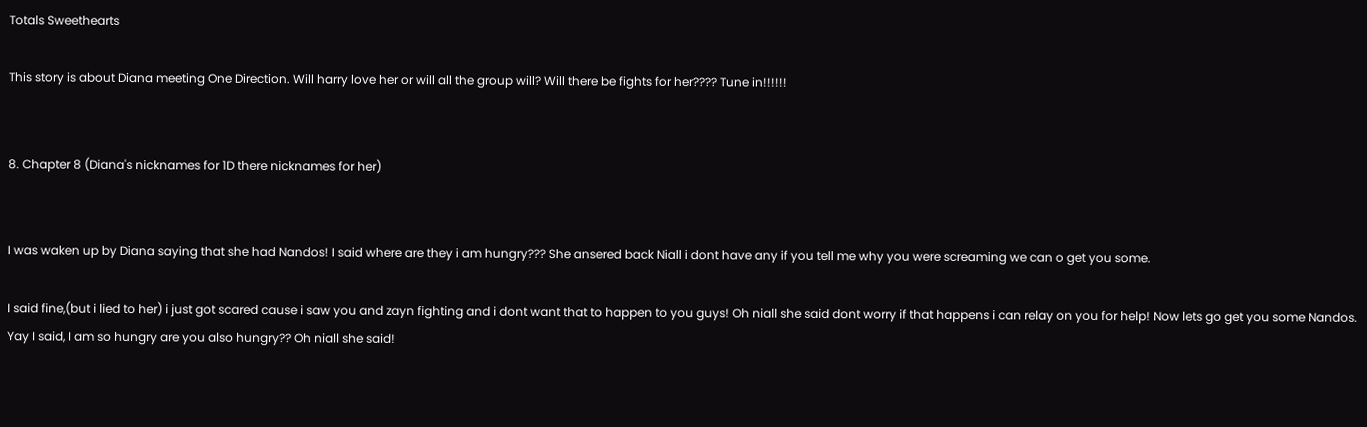Totals Sweethearts

This story is about Diana meeting One Direction. Will harry love her or will all the group will? Will there be fights for her???? Tune in!!!!!!


8. Chapter 8 (Diana's nicknames for 1D there nicknames for her)


I was waken up by Diana saying that she had Nandos! I said where are they i am hungry??? She ansered back Niall i dont have any if you tell me why you were screaming we can o get you some.

I said fine,(but i lied to her) i just got scared cause i saw you and zayn fighting and i dont want that to happen to you guys! Oh niall she said dont worry if that happens i can relay on you for help! Now lets go get you some Nandos. Yay I said, I am so hungry are you also hungry?? Oh niall she said!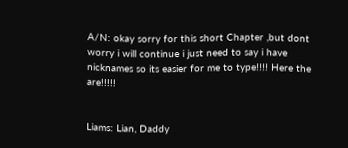A/N: okay sorry for this short Chapter ,but dont worry i will continue i just need to say i have nicknames so its easier for me to type!!!! Here the are!!!!!


Liams: Lian, Daddy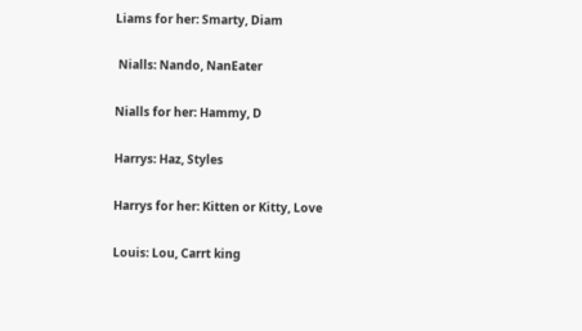Liams for her: Smarty, Diam

 Nialls: Nando, NanEater

Nialls for her: Hammy, D

Harrys: Haz, Styles

Harrys for her: Kitten or Kitty, Love

Louis: Lou, Carrt king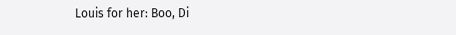Louis for her: Boo, Di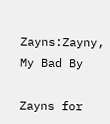Zayns:Zayny, My Bad By

Zayns for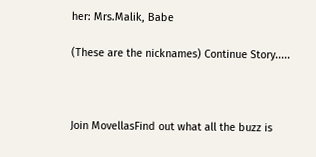her: Mrs.Malik, Babe

(These are the nicknames) Continue Story.....



Join MovellasFind out what all the buzz is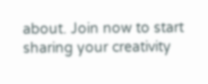about. Join now to start sharing your creativity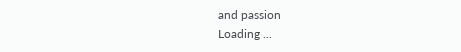and passion
Loading ...